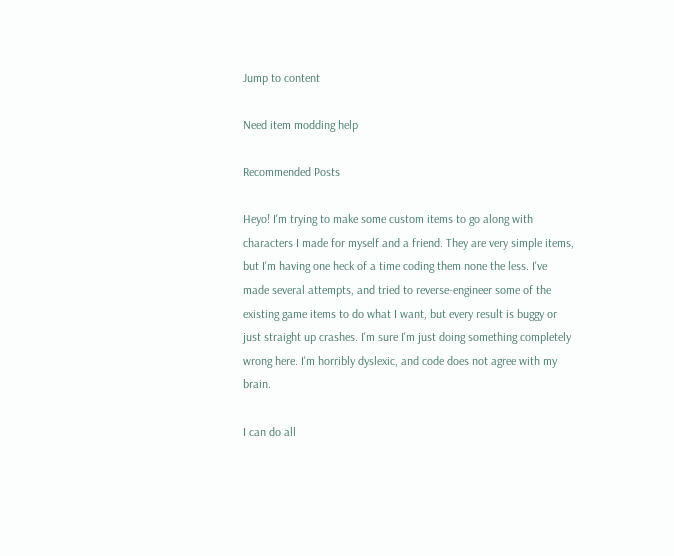Jump to content

Need item modding help

Recommended Posts

Heyo! I'm trying to make some custom items to go along with characters I made for myself and a friend. They are very simple items, but I'm having one heck of a time coding them none the less. I've made several attempts, and tried to reverse-engineer some of the existing game items to do what I want, but every result is buggy or just straight up crashes. I'm sure I'm just doing something completely wrong here. I'm horribly dyslexic, and code does not agree with my brain.

I can do all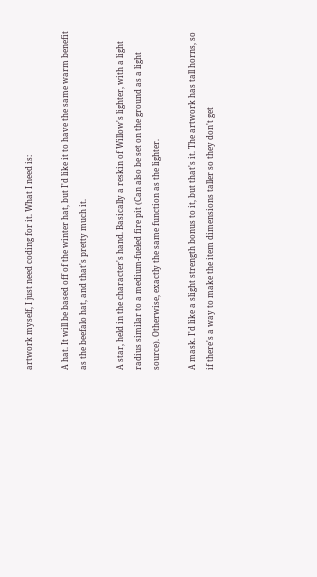artwork myself, I just need coding for it. What I need is:

A hat. It will be based off of the winter hat, but I'd like it to have the same warm benefit as the beefalo hat, and that's pretty much it.

A star, held in the character's hand. Basically a reskin of Willow's lighter, with a light radius similar to a medium-fueled fire pit (Can also be set on the ground as a light source). Otherwise, exactly the same function as the lighter.

A mask. I'd like a slight strength bonus to it, but that's it. The artwork has tall horns, so if there's a way to make the item dimensions taller so they don't get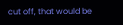cut off, that would be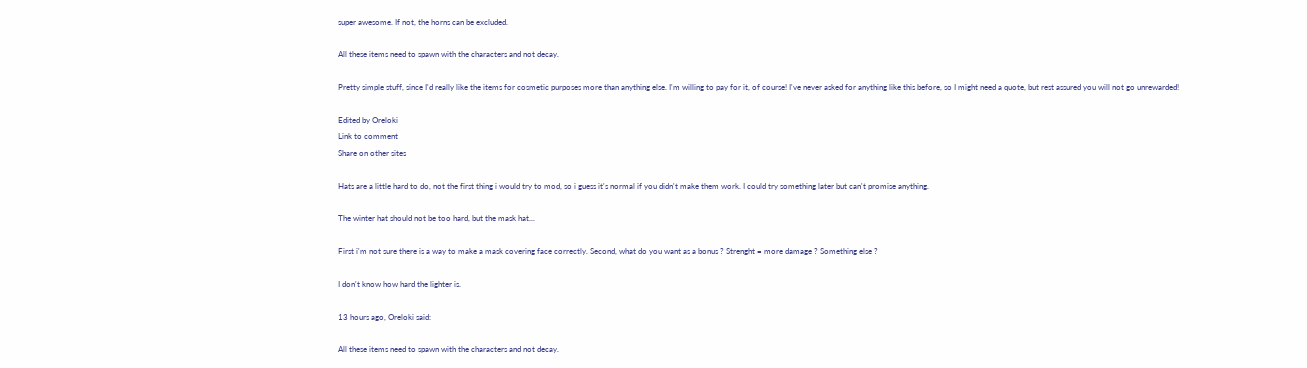super awesome. If not, the horns can be excluded.

All these items need to spawn with the characters and not decay.

Pretty simple stuff, since I'd really like the items for cosmetic purposes more than anything else. I'm willing to pay for it, of course! I've never asked for anything like this before, so I might need a quote, but rest assured you will not go unrewarded!

Edited by Oreloki
Link to comment
Share on other sites

Hats are a little hard to do, not the first thing i would try to mod, so i guess it's normal if you didn't make them work. I could try something later but can't promise anything.

The winter hat should not be too hard, but the mask hat...

First i'm not sure there is a way to make a mask covering face correctly. Second, what do you want as a bonus ? Strenght = more damage ? Something else ?

I don't know how hard the lighter is.

13 hours ago, Oreloki said:

All these items need to spawn with the characters and not decay.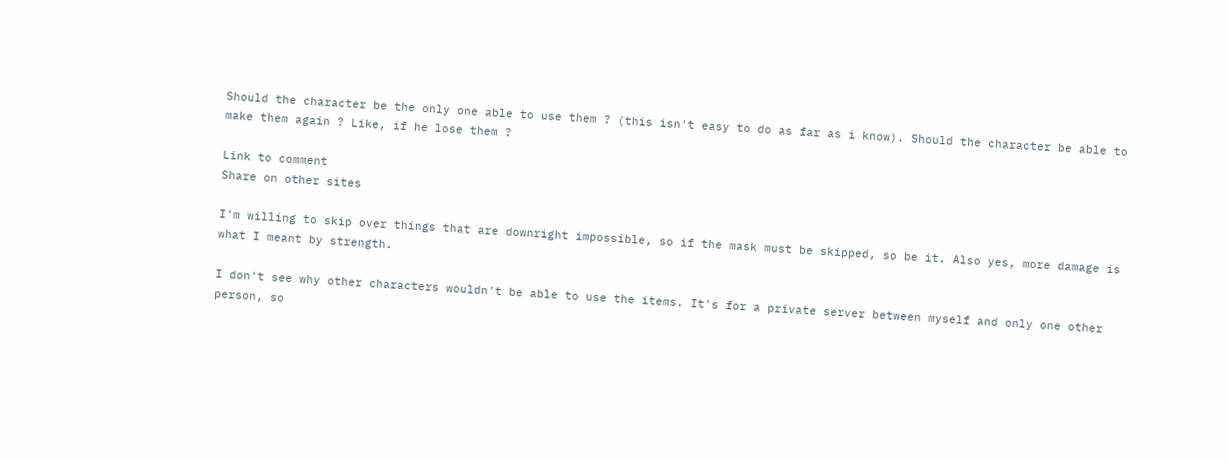Should the character be the only one able to use them ? (this isn't easy to do as far as i know). Should the character be able to make them again ? Like, if he lose them ?

Link to comment
Share on other sites

I'm willing to skip over things that are downright impossible, so if the mask must be skipped, so be it. Also yes, more damage is what I meant by strength.

I don't see why other characters wouldn't be able to use the items. It's for a private server between myself and only one other person, so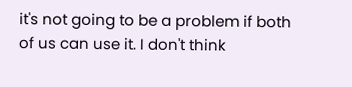it's not going to be a problem if both of us can use it. I don't think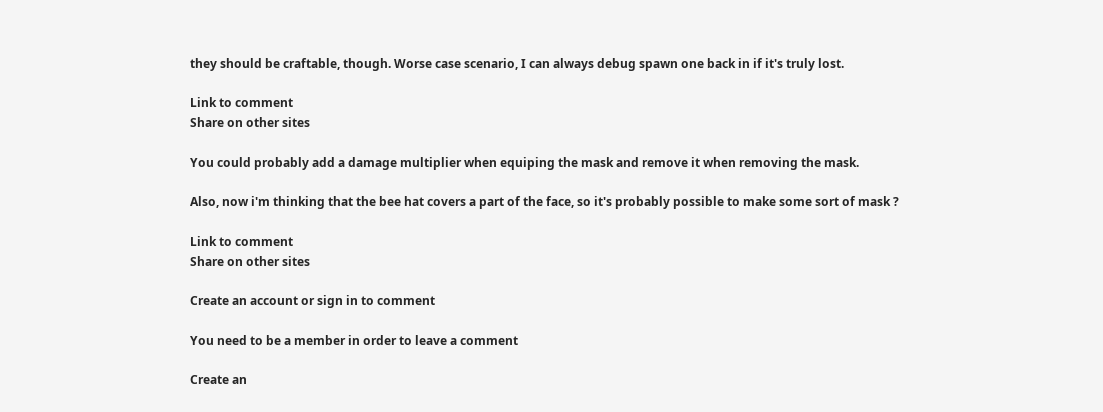they should be craftable, though. Worse case scenario, I can always debug spawn one back in if it's truly lost.

Link to comment
Share on other sites

You could probably add a damage multiplier when equiping the mask and remove it when removing the mask.

Also, now i'm thinking that the bee hat covers a part of the face, so it's probably possible to make some sort of mask ?

Link to comment
Share on other sites

Create an account or sign in to comment

You need to be a member in order to leave a comment

Create an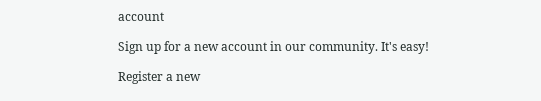account

Sign up for a new account in our community. It's easy!

Register a new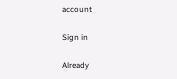account

Sign in

Already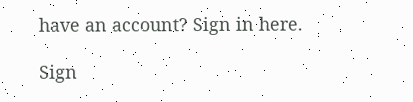have an account? Sign in here.

Sign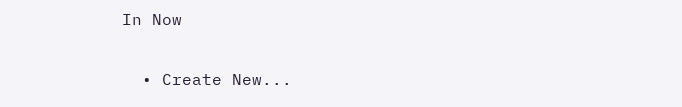In Now

  • Create New...